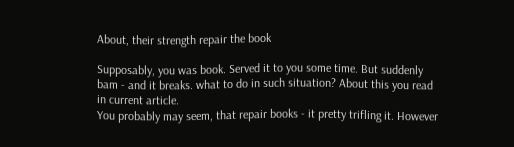About, their strength repair the book

Supposably, you was book. Served it to you some time. But suddenly bam - and it breaks. what to do in such situation? About this you read in current article.
You probably may seem, that repair books - it pretty trifling it. However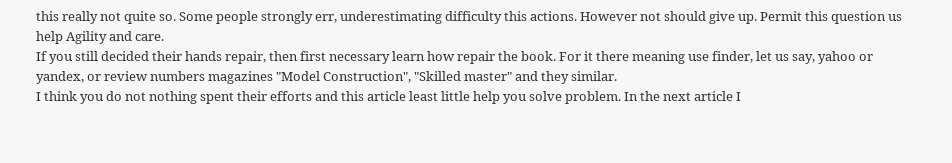this really not quite so. Some people strongly err, underestimating difficulty this actions. However not should give up. Permit this question us help Agility and care.
If you still decided their hands repair, then first necessary learn how repair the book. For it there meaning use finder, let us say, yahoo or yandex, or review numbers magazines "Model Construction", "Skilled master" and they similar.
I think you do not nothing spent their efforts and this article least little help you solve problem. In the next article I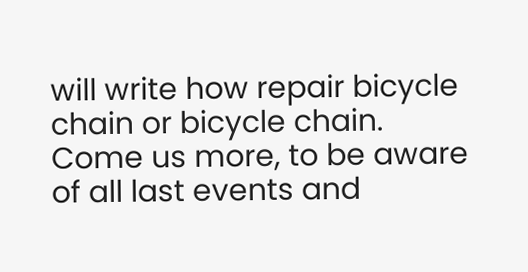will write how repair bicycle chain or bicycle chain.
Come us more, to be aware of all last events and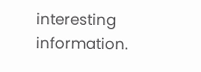interesting information.